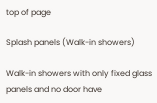top of page

Splash panels (Walk-in showers)

Walk-in showers with only fixed glass panels and no door have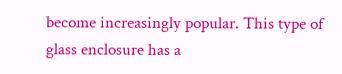become increasingly popular. This type of glass enclosure has a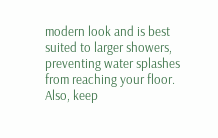modern look and is best suited to larger showers, preventing water splashes from reaching your floor. Also, keep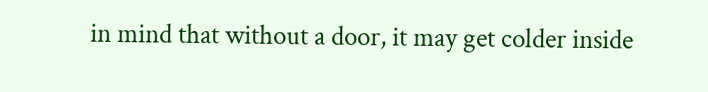in mind that without a door, it may get colder inside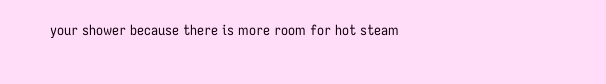your shower because there is more room for hot steam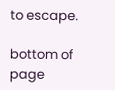to escape.

bottom of page